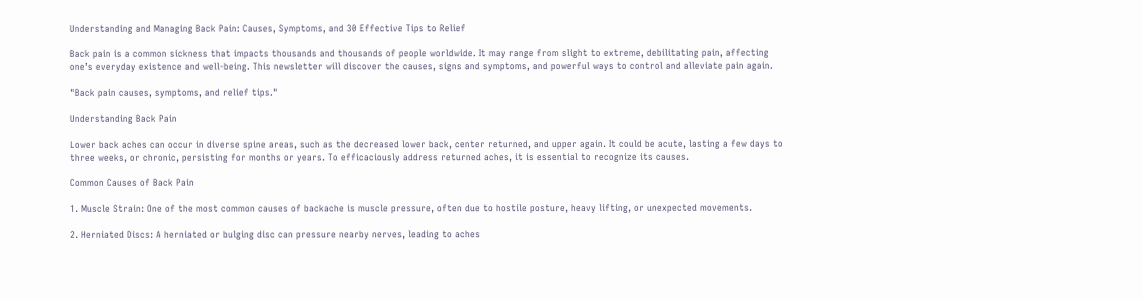Understanding and Managing Back Pain: Causes, Symptoms, and 30 Effective Tips to Relief

Back pain is a common sickness that impacts thousands and thousands of people worldwide. It may range from slight to extreme, debilitating pain, affecting one’s everyday existence and well-being. This newsletter will discover the causes, signs and symptoms, and powerful ways to control and alleviate pain again.

"Back pain causes, symptoms, and relief tips."

Understanding Back Pain

Lower back aches can occur in diverse spine areas, such as the decreased lower back, center returned, and upper again. It could be acute, lasting a few days to three weeks, or chronic, persisting for months or years. To efficaciously address returned aches, it is essential to recognize its causes.

Common Causes of Back Pain

1. Muscle Strain: One of the most common causes of backache is muscle pressure, often due to hostile posture, heavy lifting, or unexpected movements.

2. Herniated Discs: A herniated or bulging disc can pressure nearby nerves, leading to aches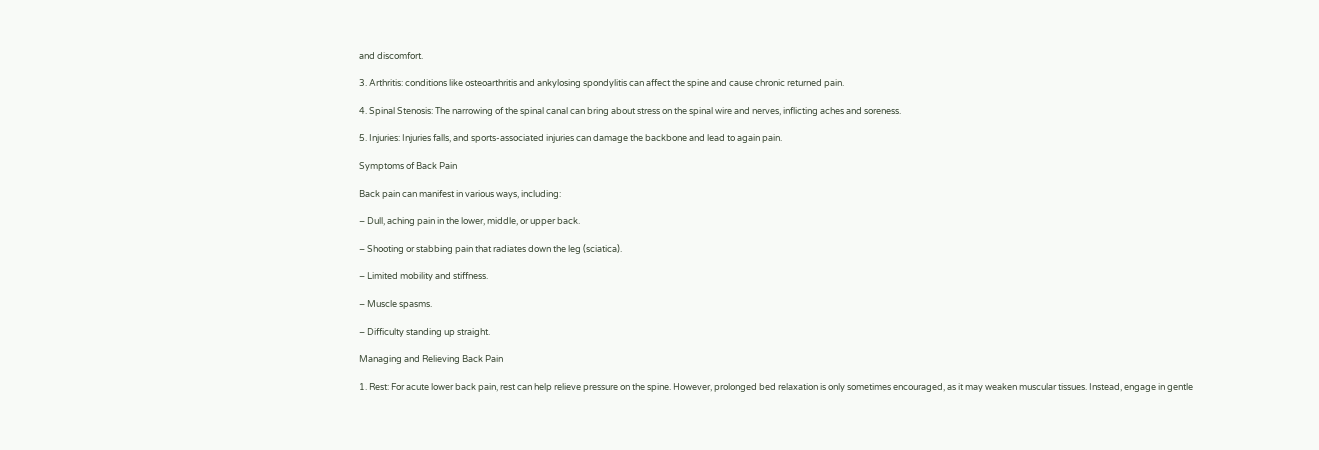and discomfort.

3. Arthritis: conditions like osteoarthritis and ankylosing spondylitis can affect the spine and cause chronic returned pain.

4. Spinal Stenosis: The narrowing of the spinal canal can bring about stress on the spinal wire and nerves, inflicting aches and soreness.

5. Injuries: Injuries falls, and sports-associated injuries can damage the backbone and lead to again pain.

Symptoms of Back Pain

Back pain can manifest in various ways, including:

– Dull, aching pain in the lower, middle, or upper back.

– Shooting or stabbing pain that radiates down the leg (sciatica).

– Limited mobility and stiffness.

– Muscle spasms.

– Difficulty standing up straight.

Managing and Relieving Back Pain

1. Rest: For acute lower back pain, rest can help relieve pressure on the spine. However, prolonged bed relaxation is only sometimes encouraged, as it may weaken muscular tissues. Instead, engage in gentle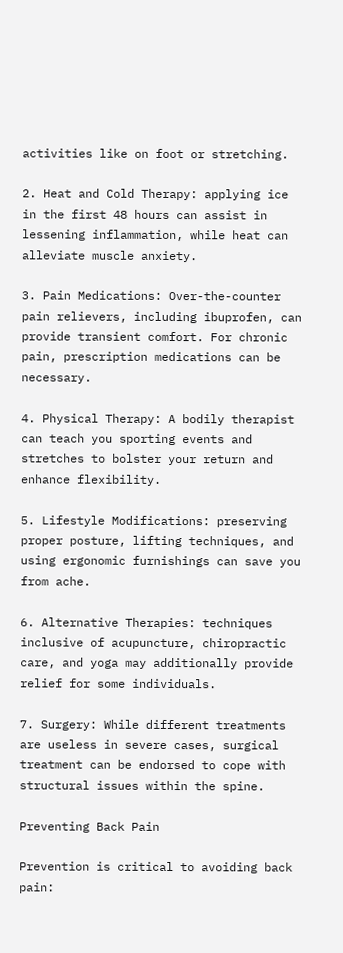activities like on foot or stretching.

2. Heat and Cold Therapy: applying ice in the first 48 hours can assist in lessening inflammation, while heat can alleviate muscle anxiety.

3. Pain Medications: Over-the-counter pain relievers, including ibuprofen, can provide transient comfort. For chronic pain, prescription medications can be necessary.

4. Physical Therapy: A bodily therapist can teach you sporting events and stretches to bolster your return and enhance flexibility.

5. Lifestyle Modifications: preserving proper posture, lifting techniques, and using ergonomic furnishings can save you from ache.

6. Alternative Therapies: techniques inclusive of acupuncture, chiropractic care, and yoga may additionally provide relief for some individuals.

7. Surgery: While different treatments are useless in severe cases, surgical treatment can be endorsed to cope with structural issues within the spine.

Preventing Back Pain

Prevention is critical to avoiding back pain: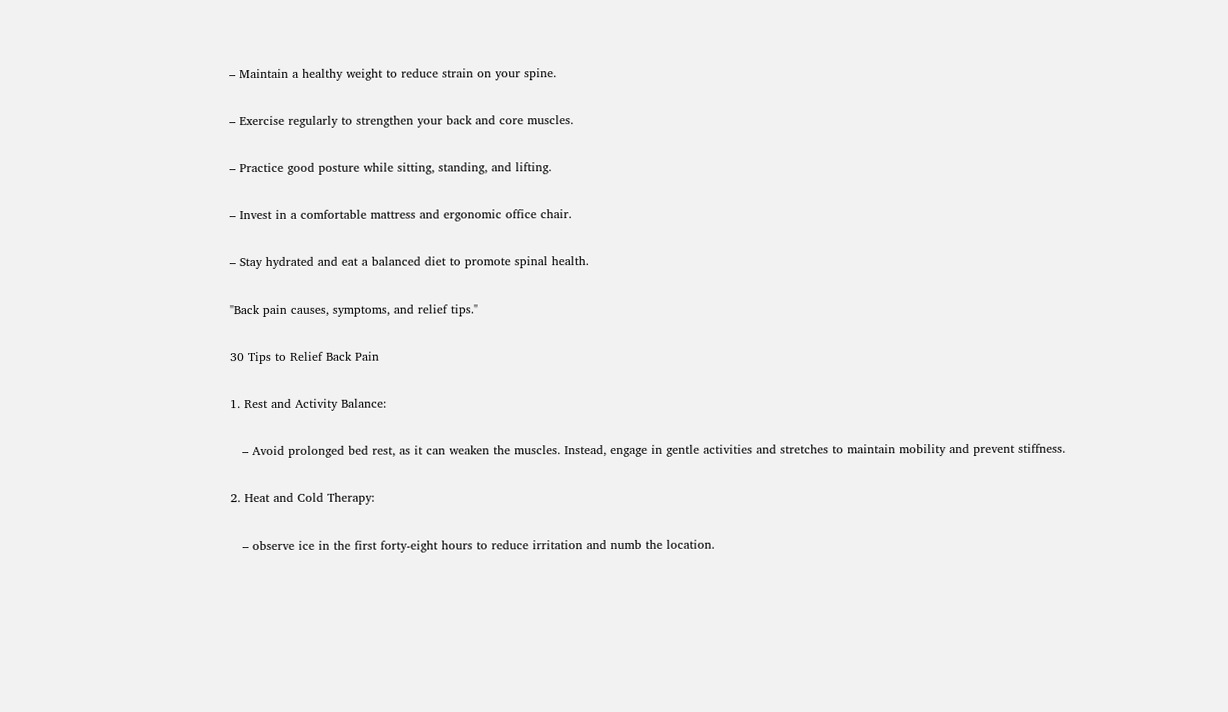– Maintain a healthy weight to reduce strain on your spine.

– Exercise regularly to strengthen your back and core muscles.

– Practice good posture while sitting, standing, and lifting.

– Invest in a comfortable mattress and ergonomic office chair.

– Stay hydrated and eat a balanced diet to promote spinal health.

"Back pain causes, symptoms, and relief tips."

30 Tips to Relief Back Pain

1. Rest and Activity Balance:

   – Avoid prolonged bed rest, as it can weaken the muscles. Instead, engage in gentle activities and stretches to maintain mobility and prevent stiffness.

2. Heat and Cold Therapy:

   – observe ice in the first forty-eight hours to reduce irritation and numb the location.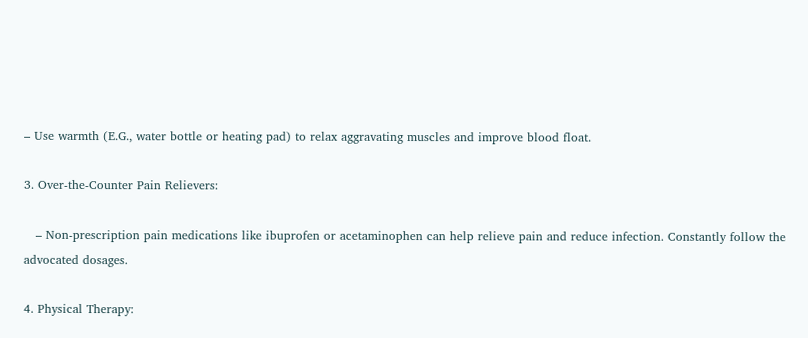– Use warmth (E.G., water bottle or heating pad) to relax aggravating muscles and improve blood float.

3. Over-the-Counter Pain Relievers:

   – Non-prescription pain medications like ibuprofen or acetaminophen can help relieve pain and reduce infection. Constantly follow the advocated dosages.

4. Physical Therapy: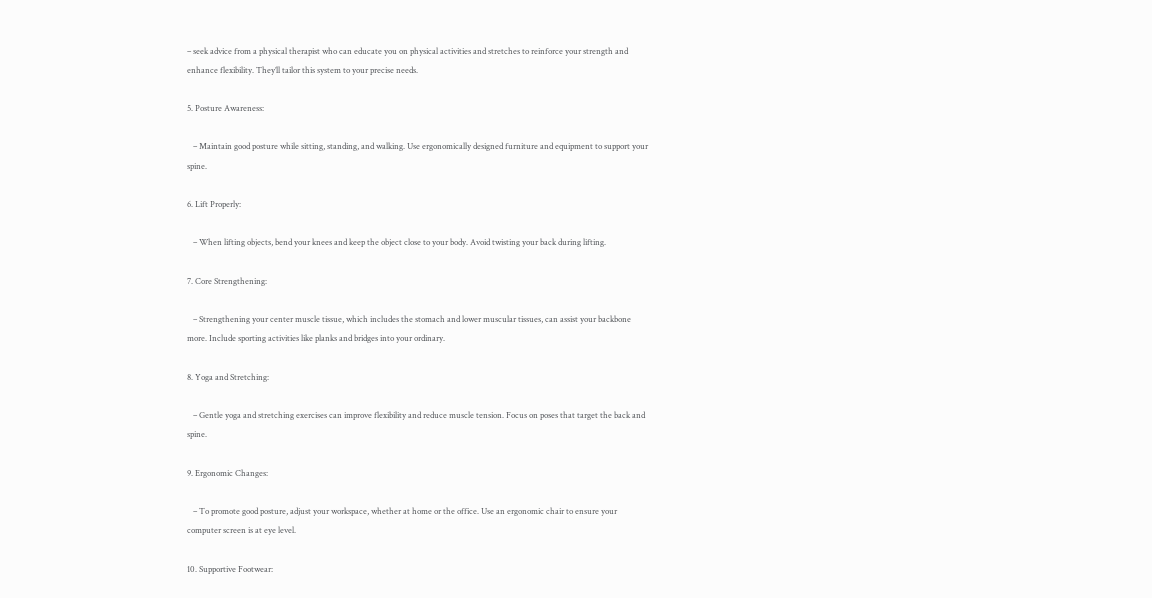– seek advice from a physical therapist who can educate you on physical activities and stretches to reinforce your strength and enhance flexibility. They’ll tailor this system to your precise needs.

5. Posture Awareness:

   – Maintain good posture while sitting, standing, and walking. Use ergonomically designed furniture and equipment to support your spine.

6. Lift Properly:

   – When lifting objects, bend your knees and keep the object close to your body. Avoid twisting your back during lifting.

7. Core Strengthening:

   – Strengthening your center muscle tissue, which includes the stomach and lower muscular tissues, can assist your backbone more. Include sporting activities like planks and bridges into your ordinary.

8. Yoga and Stretching:

   – Gentle yoga and stretching exercises can improve flexibility and reduce muscle tension. Focus on poses that target the back and spine.

9. Ergonomic Changes:

   – To promote good posture, adjust your workspace, whether at home or the office. Use an ergonomic chair to ensure your computer screen is at eye level.

10. Supportive Footwear: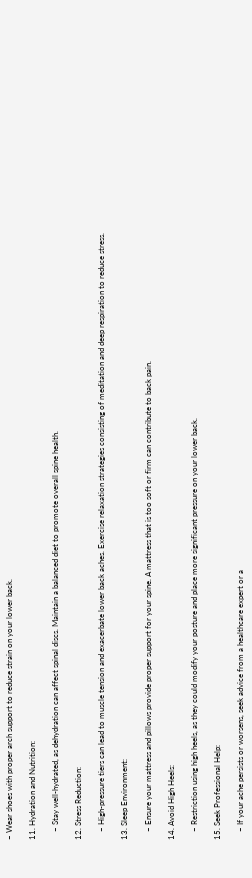– Wear shoes with proper arch support to reduce strain on your lower back.

11. Hydration and Nutrition:

    – Stay well-hydrated, as dehydration can affect spinal discs. Maintain a balanced diet to promote overall spine health.

12. Stress Reduction:

    – High-pressure tiers can lead to muscle tension and exacerbate lower back aches. Exercise relaxation strategies consisting of meditation and deep respiration to reduce stress.

13. Sleep Environment:

    – Ensure your mattress and pillows provide proper support for your spine. A mattress that is too soft or firm can contribute to back pain.

14. Avoid High Heels:

    – Restriction using high heels, as they could modify your posture and place more significant pressure on your lower back.

15. Seek Professional Help:

    – If your ache persists or worsens, seek advice from a healthcare expert or a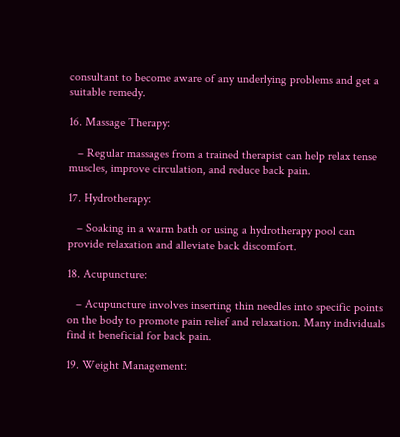consultant to become aware of any underlying problems and get a suitable remedy.

16. Massage Therapy:

   – Regular massages from a trained therapist can help relax tense muscles, improve circulation, and reduce back pain.

17. Hydrotherapy:

   – Soaking in a warm bath or using a hydrotherapy pool can provide relaxation and alleviate back discomfort.

18. Acupuncture:

   – Acupuncture involves inserting thin needles into specific points on the body to promote pain relief and relaxation. Many individuals find it beneficial for back pain.

19. Weight Management: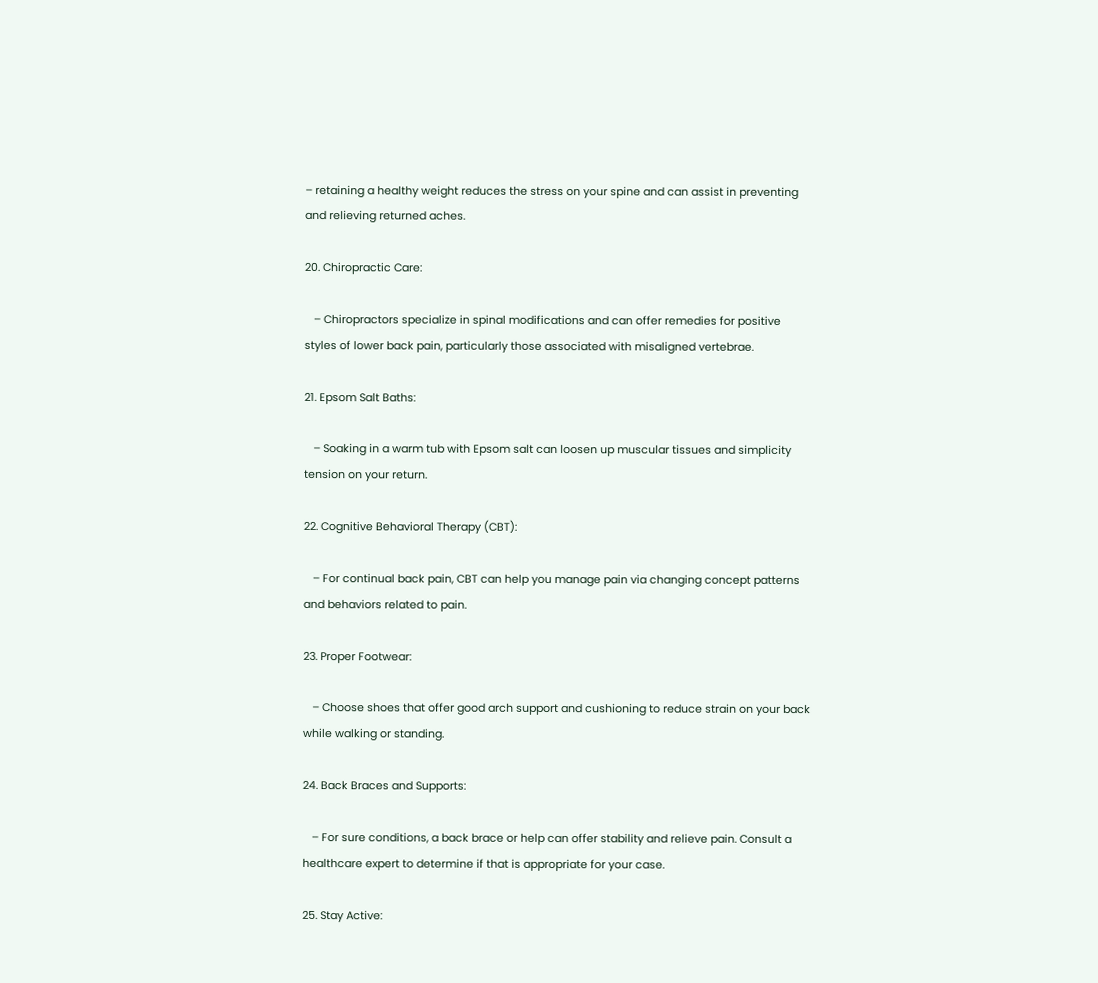– retaining a healthy weight reduces the stress on your spine and can assist in preventing and relieving returned aches.

20. Chiropractic Care:

   – Chiropractors specialize in spinal modifications and can offer remedies for positive styles of lower back pain, particularly those associated with misaligned vertebrae.

21. Epsom Salt Baths:

   – Soaking in a warm tub with Epsom salt can loosen up muscular tissues and simplicity tension on your return.

22. Cognitive Behavioral Therapy (CBT):

   – For continual back pain, CBT can help you manage pain via changing concept patterns and behaviors related to pain.

23. Proper Footwear:

   – Choose shoes that offer good arch support and cushioning to reduce strain on your back while walking or standing.

24. Back Braces and Supports:

   – For sure conditions, a back brace or help can offer stability and relieve pain. Consult a healthcare expert to determine if that is appropriate for your case.

25. Stay Active: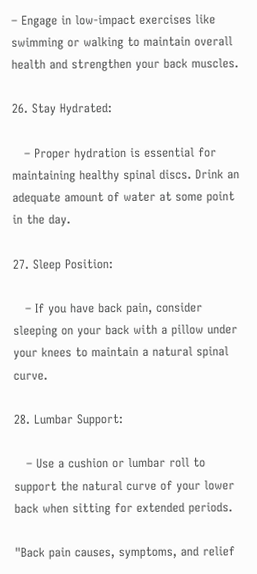– Engage in low-impact exercises like swimming or walking to maintain overall health and strengthen your back muscles.

26. Stay Hydrated:

   – Proper hydration is essential for maintaining healthy spinal discs. Drink an adequate amount of water at some point in the day.

27. Sleep Position:

   – If you have back pain, consider sleeping on your back with a pillow under your knees to maintain a natural spinal curve.

28. Lumbar Support:

   – Use a cushion or lumbar roll to support the natural curve of your lower back when sitting for extended periods.

"Back pain causes, symptoms, and relief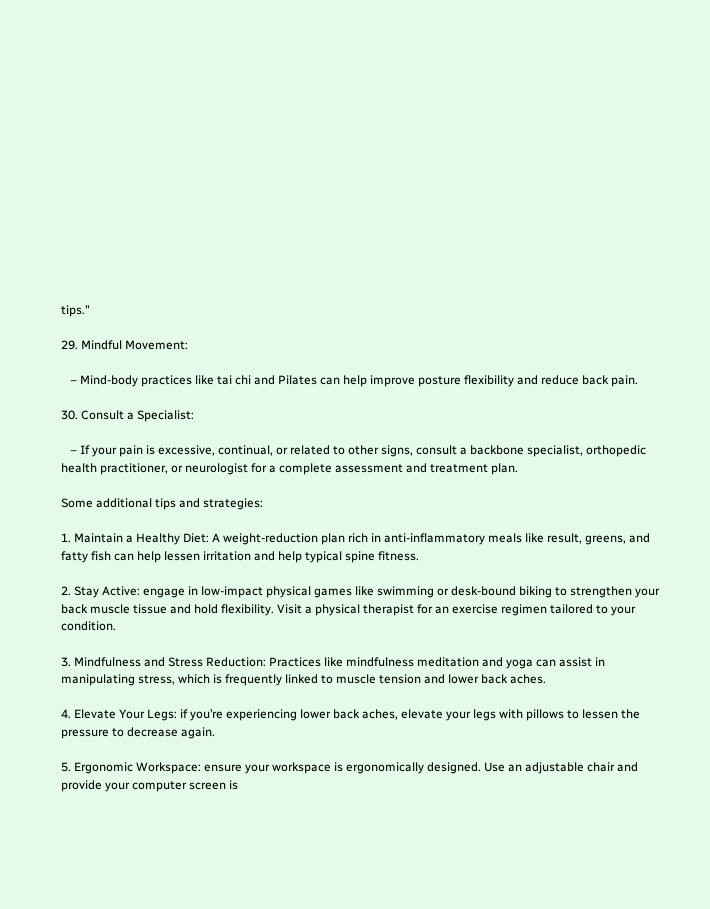tips."

29. Mindful Movement:

   – Mind-body practices like tai chi and Pilates can help improve posture flexibility and reduce back pain.

30. Consult a Specialist:

   – If your pain is excessive, continual, or related to other signs, consult a backbone specialist, orthopedic health practitioner, or neurologist for a complete assessment and treatment plan.

Some additional tips and strategies:

1. Maintain a Healthy Diet: A weight-reduction plan rich in anti-inflammatory meals like result, greens, and fatty fish can help lessen irritation and help typical spine fitness.

2. Stay Active: engage in low-impact physical games like swimming or desk-bound biking to strengthen your back muscle tissue and hold flexibility. Visit a physical therapist for an exercise regimen tailored to your condition.

3. Mindfulness and Stress Reduction: Practices like mindfulness meditation and yoga can assist in manipulating stress, which is frequently linked to muscle tension and lower back aches.

4. Elevate Your Legs: if you’re experiencing lower back aches, elevate your legs with pillows to lessen the pressure to decrease again.

5. Ergonomic Workspace: ensure your workspace is ergonomically designed. Use an adjustable chair and provide your computer screen is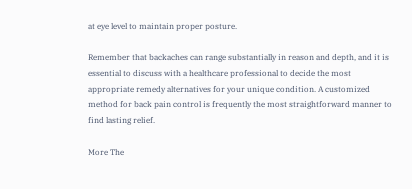at eye level to maintain proper posture.

Remember that backaches can range substantially in reason and depth, and it is essential to discuss with a healthcare professional to decide the most appropriate remedy alternatives for your unique condition. A customized method for back pain control is frequently the most straightforward manner to find lasting relief.

More The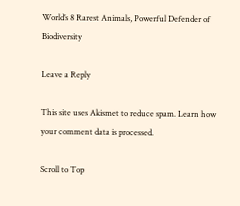World’s 8 Rarest Animals, Powerful Defender of Biodiversity

Leave a Reply

This site uses Akismet to reduce spam. Learn how your comment data is processed.

Scroll to Top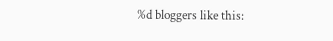%d bloggers like this: